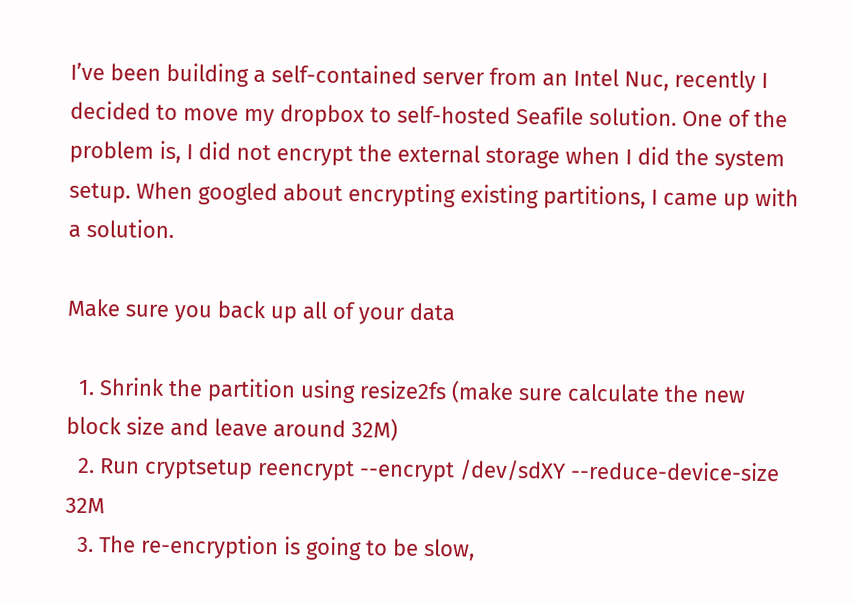I’ve been building a self-contained server from an Intel Nuc, recently I decided to move my dropbox to self-hosted Seafile solution. One of the problem is, I did not encrypt the external storage when I did the system setup. When googled about encrypting existing partitions, I came up with a solution.

Make sure you back up all of your data

  1. Shrink the partition using resize2fs (make sure calculate the new block size and leave around 32M)
  2. Run cryptsetup reencrypt --encrypt /dev/sdXY --reduce-device-size 32M
  3. The re-encryption is going to be slow,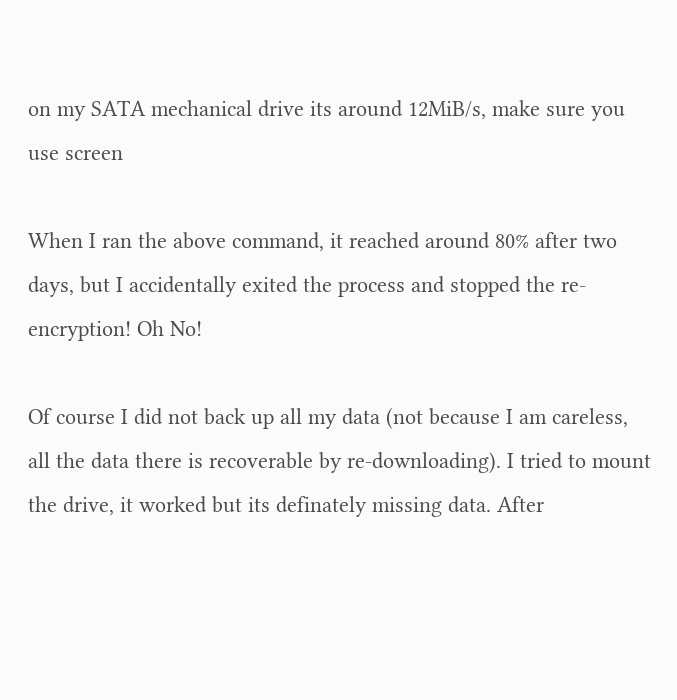on my SATA mechanical drive its around 12MiB/s, make sure you use screen

When I ran the above command, it reached around 80% after two days, but I accidentally exited the process and stopped the re-encryption! Oh No!

Of course I did not back up all my data (not because I am careless, all the data there is recoverable by re-downloading). I tried to mount the drive, it worked but its definately missing data. After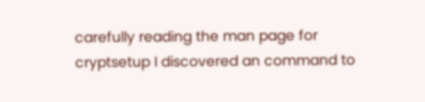carefully reading the man page for cryptsetup I discovered an command to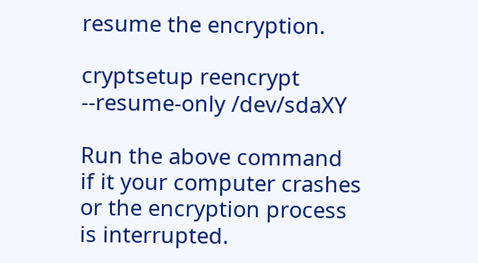resume the encryption.

cryptsetup reencrypt --resume-only /dev/sdaXY

Run the above command if it your computer crashes or the encryption process is interrupted.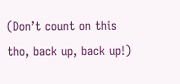(Don’t count on this tho, back up, back up!)